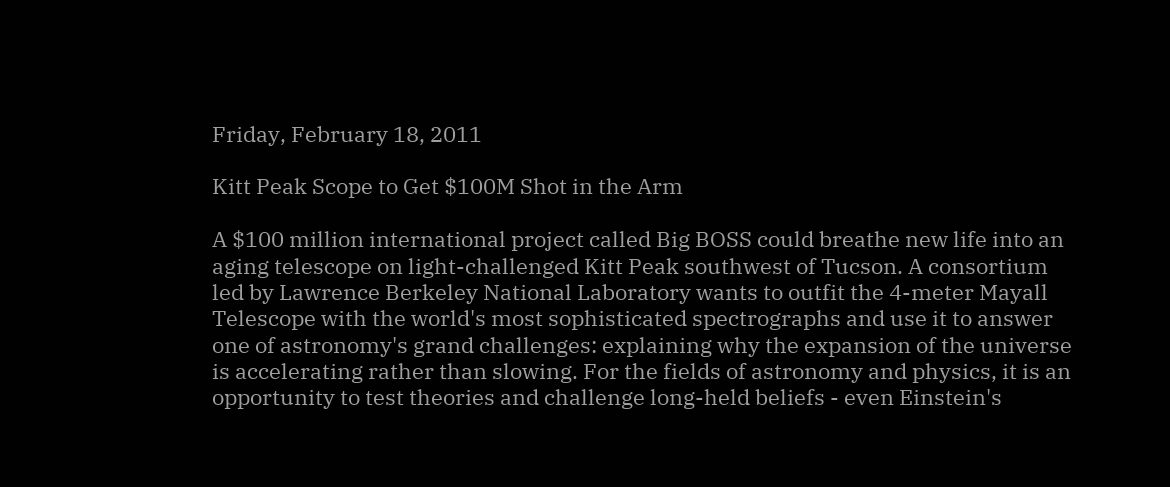Friday, February 18, 2011

Kitt Peak Scope to Get $100M Shot in the Arm

A $100 million international project called Big BOSS could breathe new life into an aging telescope on light-challenged Kitt Peak southwest of Tucson. A consortium led by Lawrence Berkeley National Laboratory wants to outfit the 4-meter Mayall Telescope with the world's most sophisticated spectrographs and use it to answer one of astronomy's grand challenges: explaining why the expansion of the universe is accelerating rather than slowing. For the fields of astronomy and physics, it is an opportunity to test theories and challenge long-held beliefs - even Einstein's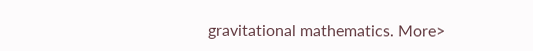gravitational mathematics. More>